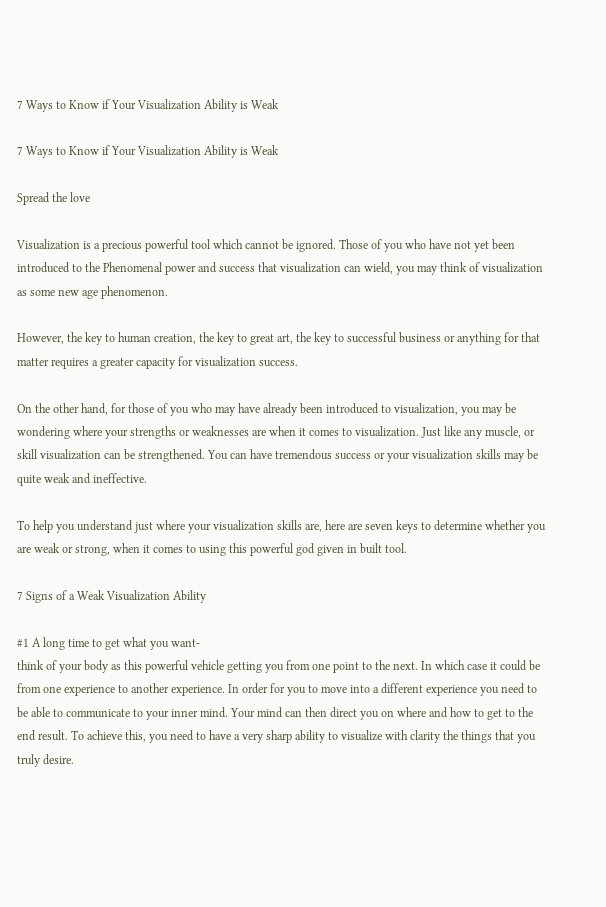7 Ways to Know if Your Visualization Ability is Weak

7 Ways to Know if Your Visualization Ability is Weak

Spread the love

Visualization is a precious powerful tool which cannot be ignored. Those of you who have not yet been introduced to the Phenomenal power and success that visualization can wield, you may think of visualization as some new age phenomenon.

However, the key to human creation, the key to great art, the key to successful business or anything for that matter requires a greater capacity for visualization success.

On the other hand, for those of you who may have already been introduced to visualization, you may be wondering where your strengths or weaknesses are when it comes to visualization. Just like any muscle, or skill visualization can be strengthened. You can have tremendous success or your visualization skills may be quite weak and ineffective.

To help you understand just where your visualization skills are, here are seven keys to determine whether you are weak or strong, when it comes to using this powerful god given in built tool.

7 Signs of a Weak Visualization Ability

#1 A long time to get what you want-
think of your body as this powerful vehicle getting you from one point to the next. In which case it could be from one experience to another experience. In order for you to move into a different experience you need to be able to communicate to your inner mind. Your mind can then direct you on where and how to get to the end result. To achieve this, you need to have a very sharp ability to visualize with clarity the things that you truly desire.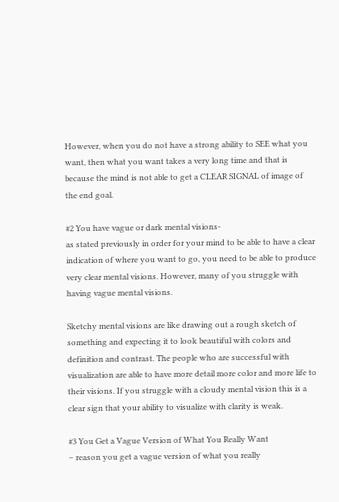However, when you do not have a strong ability to SEE what you want, then what you want takes a very long time and that is because the mind is not able to get a CLEAR SIGNAL of image of the end goal.

#2 You have vague or dark mental visions-
as stated previously in order for your mind to be able to have a clear indication of where you want to go, you need to be able to produce very clear mental visions. However, many of you struggle with having vague mental visions.

Sketchy mental visions are like drawing out a rough sketch of something and expecting it to look beautiful with colors and definition and contrast. The people who are successful with visualization are able to have more detail more color and more life to their visions. If you struggle with a cloudy mental vision this is a clear sign that your ability to visualize with clarity is weak.

#3 You Get a Vague Version of What You Really Want
– reason you get a vague version of what you really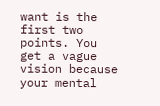want is the first two points. You get a vague vision because your mental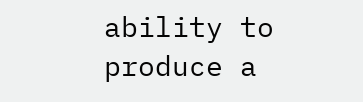ability to produce a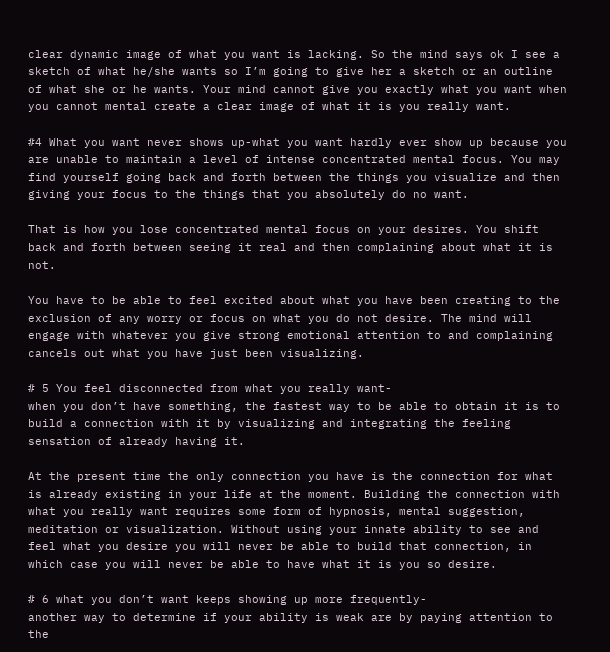clear dynamic image of what you want is lacking. So the mind says ok I see a sketch of what he/she wants so I’m going to give her a sketch or an outline of what she or he wants. Your mind cannot give you exactly what you want when you cannot mental create a clear image of what it is you really want.

#4 What you want never shows up-what you want hardly ever show up because you are unable to maintain a level of intense concentrated mental focus. You may find yourself going back and forth between the things you visualize and then giving your focus to the things that you absolutely do no want.

That is how you lose concentrated mental focus on your desires. You shift back and forth between seeing it real and then complaining about what it is not.

You have to be able to feel excited about what you have been creating to the exclusion of any worry or focus on what you do not desire. The mind will engage with whatever you give strong emotional attention to and complaining cancels out what you have just been visualizing.

# 5 You feel disconnected from what you really want-
when you don’t have something, the fastest way to be able to obtain it is to build a connection with it by visualizing and integrating the feeling sensation of already having it.

At the present time the only connection you have is the connection for what is already existing in your life at the moment. Building the connection with what you really want requires some form of hypnosis, mental suggestion, meditation or visualization. Without using your innate ability to see and feel what you desire you will never be able to build that connection, in which case you will never be able to have what it is you so desire.

# 6 what you don’t want keeps showing up more frequently-
another way to determine if your ability is weak are by paying attention to the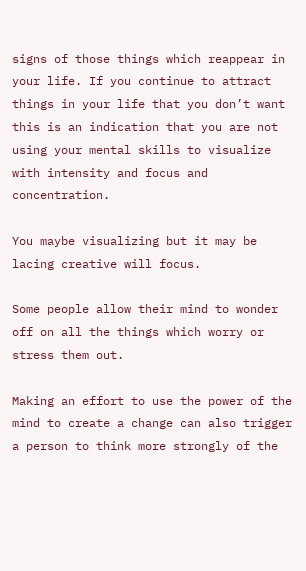signs of those things which reappear in your life. If you continue to attract things in your life that you don’t want this is an indication that you are not using your mental skills to visualize with intensity and focus and concentration.

You maybe visualizing but it may be lacing creative will focus.

Some people allow their mind to wonder off on all the things which worry or stress them out.

Making an effort to use the power of the mind to create a change can also trigger a person to think more strongly of the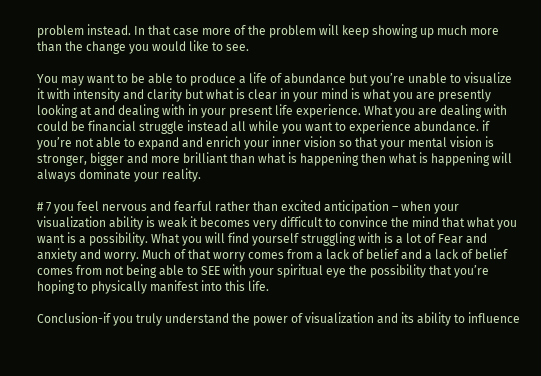problem instead. In that case more of the problem will keep showing up much more than the change you would like to see.

You may want to be able to produce a life of abundance but you’re unable to visualize it with intensity and clarity but what is clear in your mind is what you are presently looking at and dealing with in your present life experience. What you are dealing with could be financial struggle instead all while you want to experience abundance. if you’re not able to expand and enrich your inner vision so that your mental vision is stronger, bigger and more brilliant than what is happening then what is happening will always dominate your reality.

# 7 you feel nervous and fearful rather than excited anticipation – when your visualization ability is weak it becomes very difficult to convince the mind that what you want is a possibility. What you will find yourself struggling with is a lot of Fear and anxiety and worry. Much of that worry comes from a lack of belief and a lack of belief comes from not being able to SEE with your spiritual eye the possibility that you’re hoping to physically manifest into this life.

Conclusion-if you truly understand the power of visualization and its ability to influence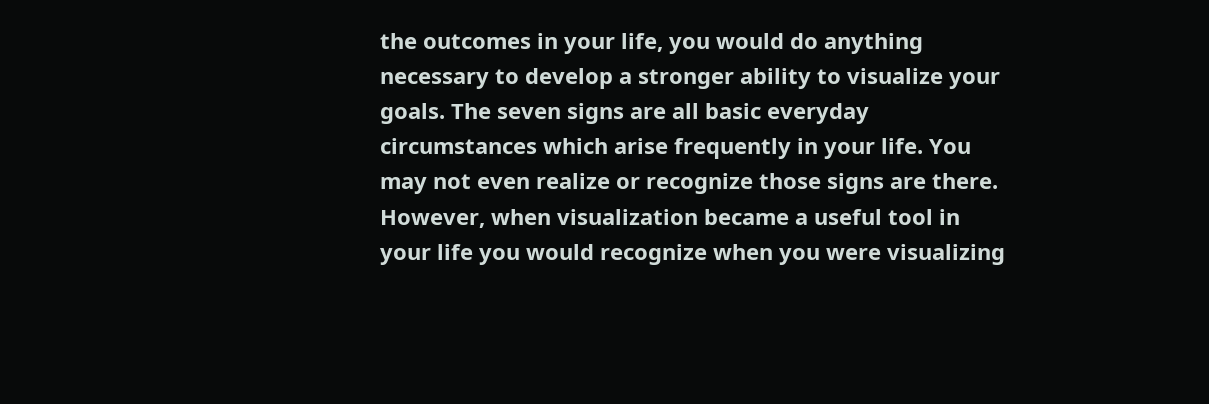the outcomes in your life, you would do anything necessary to develop a stronger ability to visualize your goals. The seven signs are all basic everyday circumstances which arise frequently in your life. You may not even realize or recognize those signs are there. However, when visualization became a useful tool in your life you would recognize when you were visualizing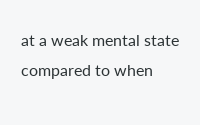at a weak mental state compared to when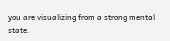you are visualizing from a strong mental state.